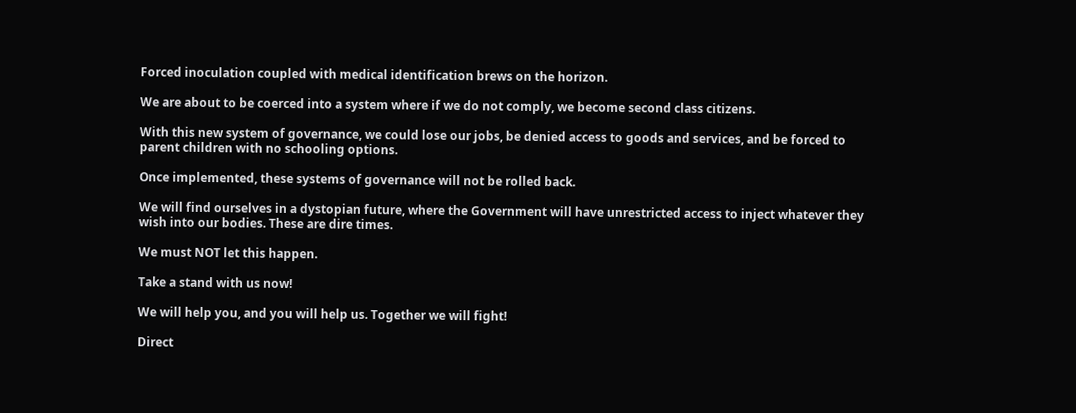Forced inoculation coupled with medical identification brews on the horizon.

We are about to be coerced into a system where if we do not comply, we become second class citizens.

With this new system of governance, we could lose our jobs, be denied access to goods and services, and be forced to parent children with no schooling options.

Once implemented, these systems of governance will not be rolled back.

We will find ourselves in a dystopian future, where the Government will have unrestricted access to inject whatever they wish into our bodies. These are dire times.

We must NOT let this happen.

Take a stand with us now!

We will help you, and you will help us. Together we will fight!

Direct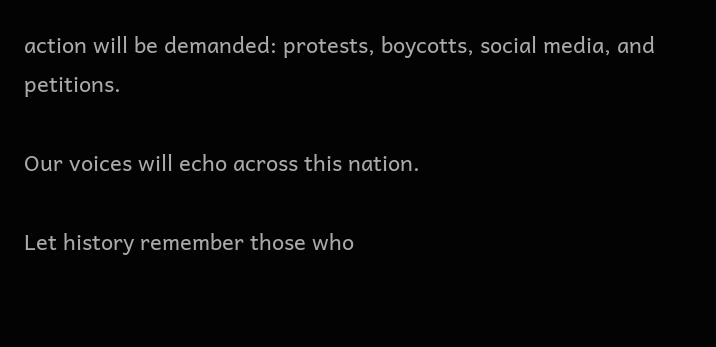action will be demanded: protests, boycotts, social media, and petitions.

Our voices will echo across this nation.

Let history remember those who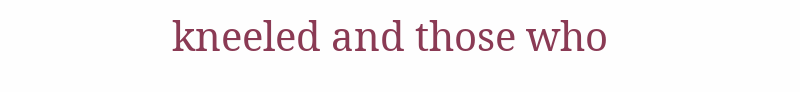kneeled and those who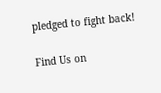pledged to fight back!

Find Us on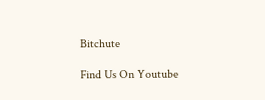Bitchute

Find Us On Youtube